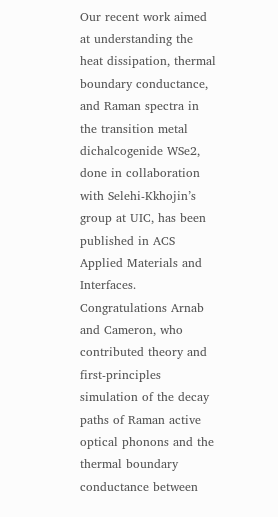Our recent work aimed at understanding the heat dissipation, thermal boundary conductance, and Raman spectra in the transition metal dichalcogenide WSe2, done in collaboration with Selehi-Kkhojin’s group at UIC, has been published in ACS Applied Materials and Interfaces. Congratulations Arnab and Cameron, who contributed theory and first-principles simulation of the decay paths of Raman active optical phonons and the thermal boundary conductance between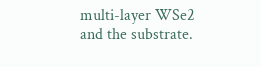multi-layer WSe2 and the substrate.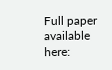Full paper available here: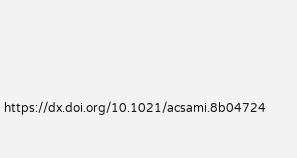https://dx.doi.org/10.1021/acsami.8b04724